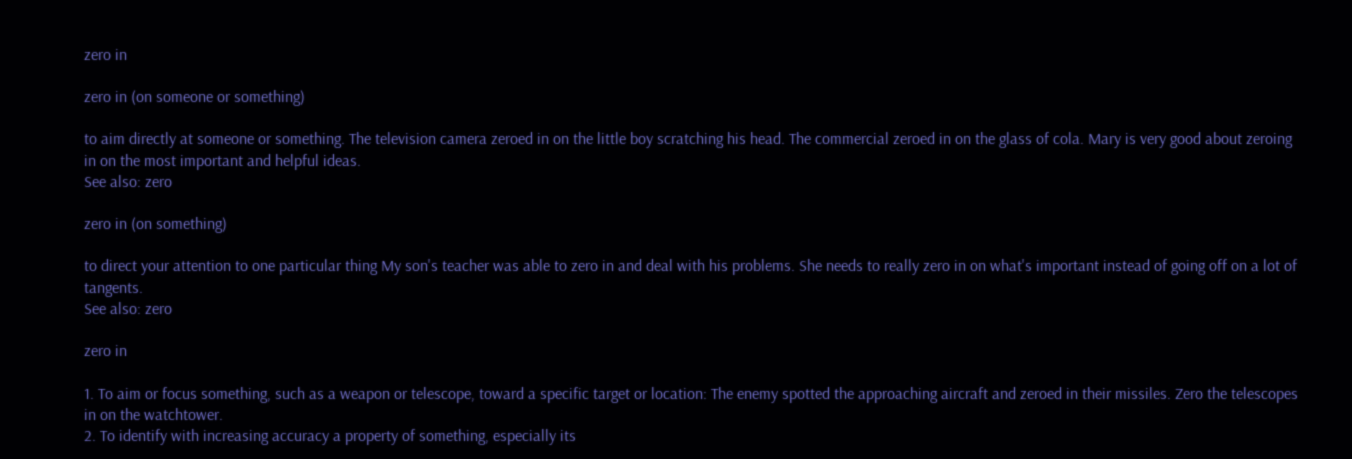zero in

zero in (on someone or something)

to aim directly at someone or something. The television camera zeroed in on the little boy scratching his head. The commercial zeroed in on the glass of cola. Mary is very good about zeroing in on the most important and helpful ideas.
See also: zero

zero in (on something)

to direct your attention to one particular thing My son's teacher was able to zero in and deal with his problems. She needs to really zero in on what's important instead of going off on a lot of tangents.
See also: zero

zero in

1. To aim or focus something, such as a weapon or telescope, toward a specific target or location: The enemy spotted the approaching aircraft and zeroed in their missiles. Zero the telescopes in on the watchtower.
2. To identify with increasing accuracy a property of something, especially its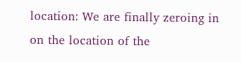location: We are finally zeroing in on the location of the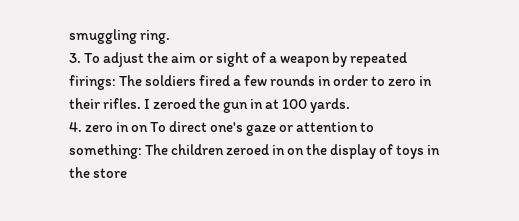smuggling ring.
3. To adjust the aim or sight of a weapon by repeated firings: The soldiers fired a few rounds in order to zero in their rifles. I zeroed the gun in at 100 yards.
4. zero in on To direct one's gaze or attention to something: The children zeroed in on the display of toys in the store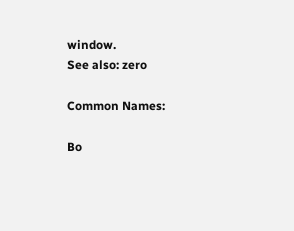window.
See also: zero

Common Names:

Bo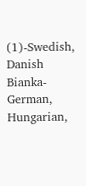(1)-Swedish, Danish
Bianka-German, Hungarian,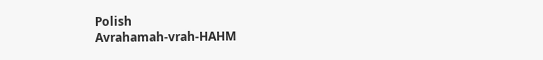Polish
Avrahamah-vrah-HAHM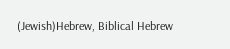(Jewish)Hebrew, Biblical Hebrew